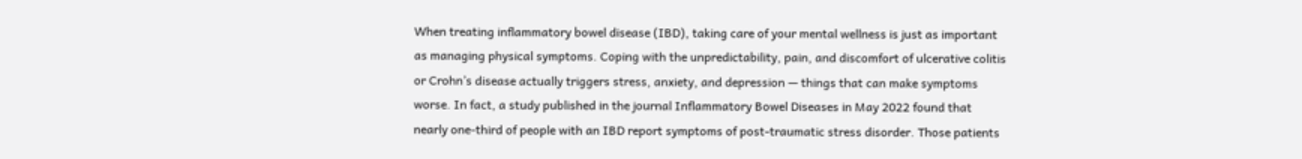When treating inflammatory bowel disease (IBD), taking care of your mental wellness is just as important as managing physical symptoms. Coping with the unpredictability, pain, and discomfort of ulcerative colitis or Crohn’s disease actually triggers stress, anxiety, and depression — things that can make symptoms worse. In fact, a study published in the journal Inflammatory Bowel Diseases in May 2022 found that nearly one-third of people with an IBD report symptoms of post-traumatic stress disorder. Those patients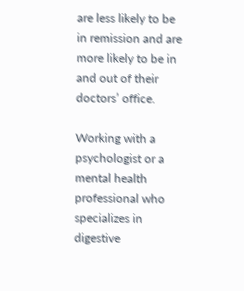are less likely to be in remission and are more likely to be in and out of their doctors’ office.

Working with a psychologist or a mental health professional who specializes in digestive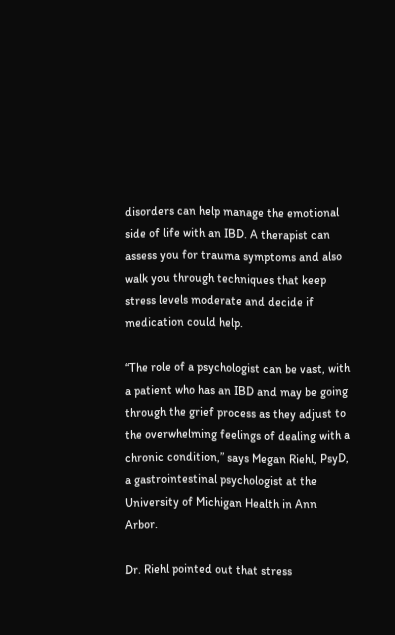disorders can help manage the emotional side of life with an IBD. A therapist can assess you for trauma symptoms and also walk you through techniques that keep stress levels moderate and decide if medication could help.

“The role of a psychologist can be vast, with a patient who has an IBD and may be going through the grief process as they adjust to the overwhelming feelings of dealing with a chronic condition,” says Megan Riehl, PsyD, a gastrointestinal psychologist at the University of Michigan Health in Ann Arbor.

Dr. Riehl pointed out that stress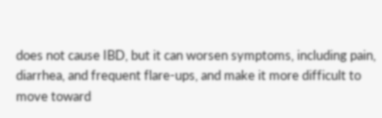does not cause IBD, but it can worsen symptoms, including pain, diarrhea, and frequent flare-ups, and make it more difficult to move toward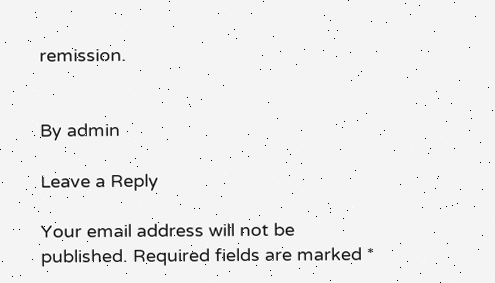remission.


By admin

Leave a Reply

Your email address will not be published. Required fields are marked *